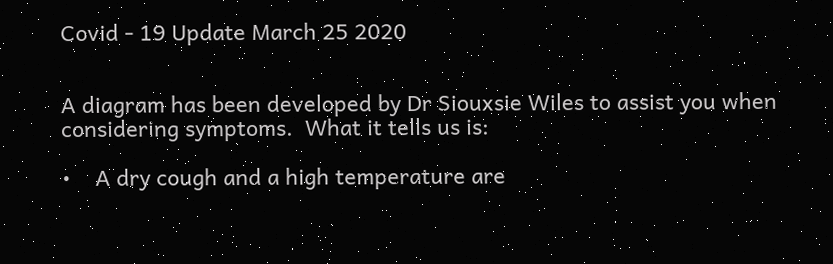Covid - 19 Update March 25 2020


A diagram has been developed by Dr Siouxsie Wiles to assist you when considering symptoms.  What it tells us is:

•    A dry cough and a high temperature are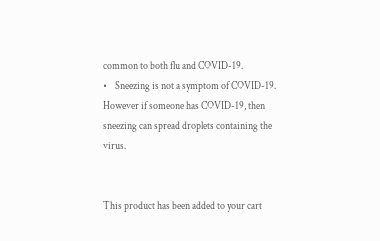common to both flu and COVID-19.
•    Sneezing is not a symptom of COVID-19. However if someone has COVID-19, then sneezing can spread droplets containing the virus.


This product has been added to your cart